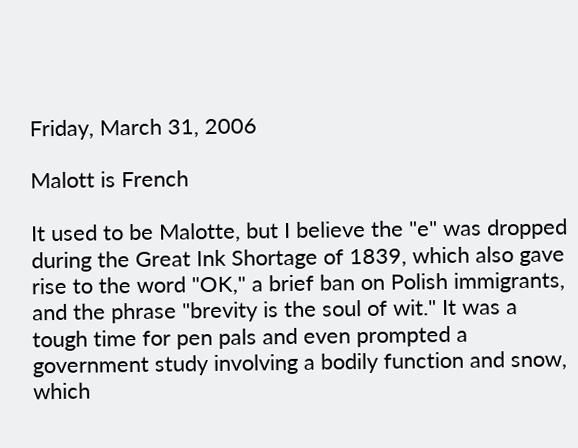Friday, March 31, 2006

Malott is French

It used to be Malotte, but I believe the "e" was dropped during the Great Ink Shortage of 1839, which also gave rise to the word "OK," a brief ban on Polish immigrants, and the phrase "brevity is the soul of wit." It was a tough time for pen pals and even prompted a government study involving a bodily function and snow, which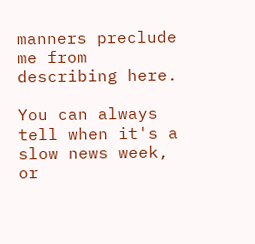manners preclude me from describing here.

You can always tell when it's a slow news week, or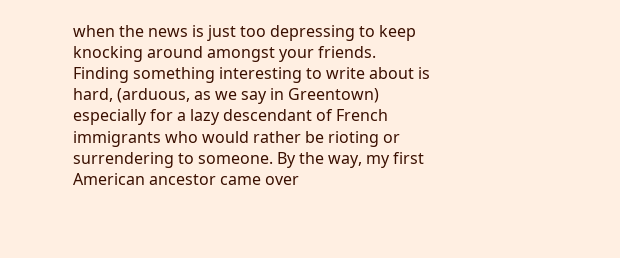when the news is just too depressing to keep knocking around amongst your friends. Finding something interesting to write about is hard, (arduous, as we say in Greentown) especially for a lazy descendant of French immigrants who would rather be rioting or surrendering to someone. By the way, my first American ancestor came over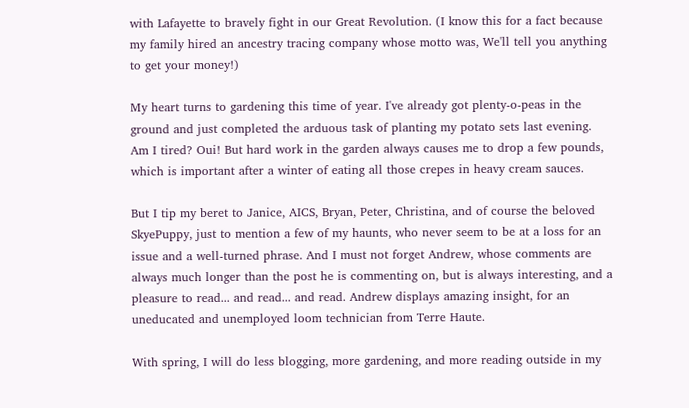with Lafayette to bravely fight in our Great Revolution. (I know this for a fact because my family hired an ancestry tracing company whose motto was, We'll tell you anything to get your money!)

My heart turns to gardening this time of year. I've already got plenty-o-peas in the ground and just completed the arduous task of planting my potato sets last evening. Am I tired? Oui! But hard work in the garden always causes me to drop a few pounds, which is important after a winter of eating all those crepes in heavy cream sauces.

But I tip my beret to Janice, AICS, Bryan, Peter, Christina, and of course the beloved SkyePuppy, just to mention a few of my haunts, who never seem to be at a loss for an issue and a well-turned phrase. And I must not forget Andrew, whose comments are always much longer than the post he is commenting on, but is always interesting, and a pleasure to read... and read... and read. Andrew displays amazing insight, for an uneducated and unemployed loom technician from Terre Haute.

With spring, I will do less blogging, more gardening, and more reading outside in my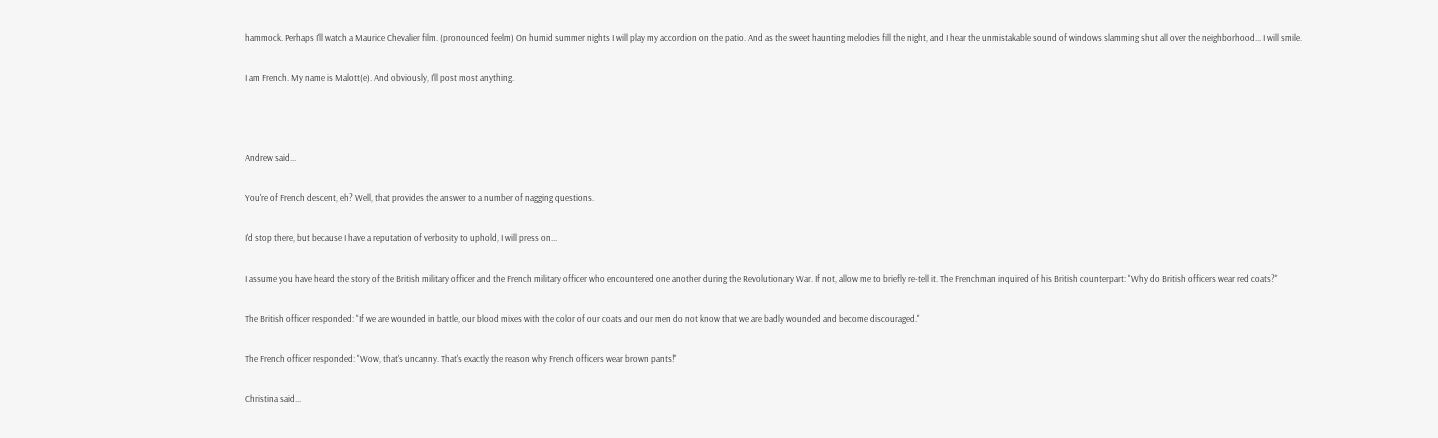hammock. Perhaps I'll watch a Maurice Chevalier film. (pronounced feelm) On humid summer nights I will play my accordion on the patio. And as the sweet haunting melodies fill the night, and I hear the unmistakable sound of windows slamming shut all over the neighborhood... I will smile.

I am French. My name is Malott(e). And obviously, I'll post most anything.



Andrew said...

You're of French descent, eh? Well, that provides the answer to a number of nagging questions.

I'd stop there, but because I have a reputation of verbosity to uphold, I will press on...

I assume you have heard the story of the British military officer and the French military officer who encountered one another during the Revolutionary War. If not, allow me to briefly re-tell it. The Frenchman inquired of his British counterpart: "Why do British officers wear red coats?"

The British officer responded: "If we are wounded in battle, our blood mixes with the color of our coats and our men do not know that we are badly wounded and become discouraged."

The French officer responded: "Wow, that's uncanny. That's exactly the reason why French officers wear brown pants!"

Christina said...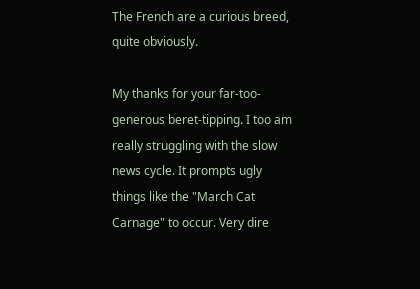The French are a curious breed, quite obviously.

My thanks for your far-too-generous beret-tipping. I too am really struggling with the slow news cycle. It prompts ugly things like the "March Cat Carnage" to occur. Very dire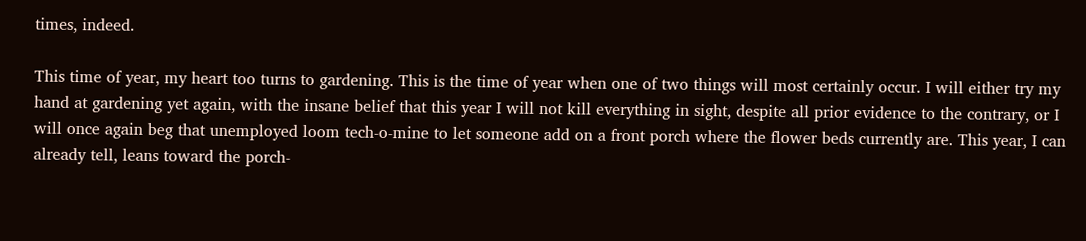times, indeed.

This time of year, my heart too turns to gardening. This is the time of year when one of two things will most certainly occur. I will either try my hand at gardening yet again, with the insane belief that this year I will not kill everything in sight, despite all prior evidence to the contrary, or I will once again beg that unemployed loom tech-o-mine to let someone add on a front porch where the flower beds currently are. This year, I can already tell, leans toward the porch-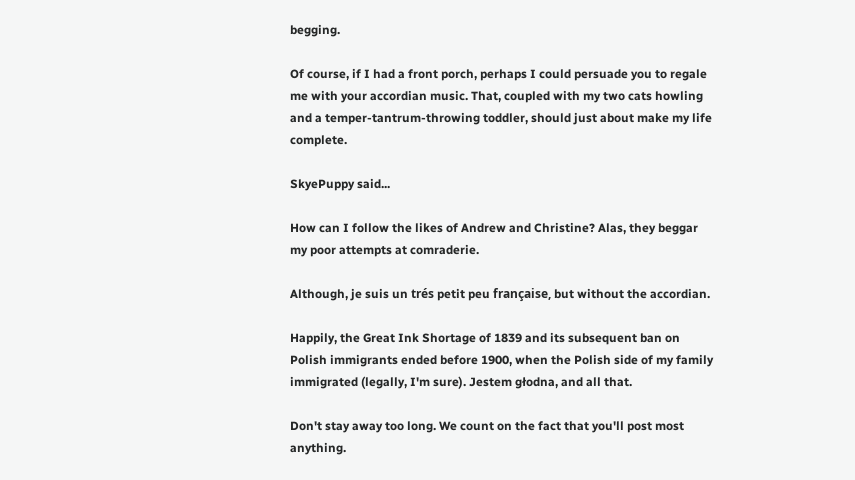begging.

Of course, if I had a front porch, perhaps I could persuade you to regale me with your accordian music. That, coupled with my two cats howling and a temper-tantrum-throwing toddler, should just about make my life complete.

SkyePuppy said...

How can I follow the likes of Andrew and Christine? Alas, they beggar my poor attempts at comraderie.

Although, je suis un trés petit peu française, but without the accordian.

Happily, the Great Ink Shortage of 1839 and its subsequent ban on Polish immigrants ended before 1900, when the Polish side of my family immigrated (legally, I'm sure). Jestem głodna, and all that.

Don't stay away too long. We count on the fact that you'll post most anything.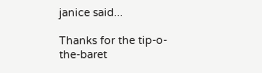janice said...

Thanks for the tip-o-the-baret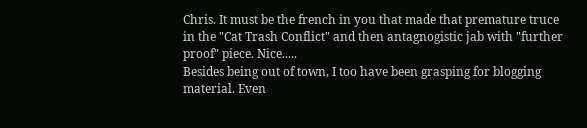Chris. It must be the french in you that made that premature truce in the "Cat Trash Conflict" and then antagnogistic jab with "further proof" piece. Nice.....
Besides being out of town, I too have been grasping for blogging material. Even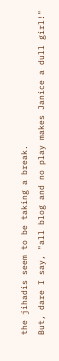the jihadis seem to be taking a break.
But, dare I say, "all blog and no play makes Janice a dull girl!"